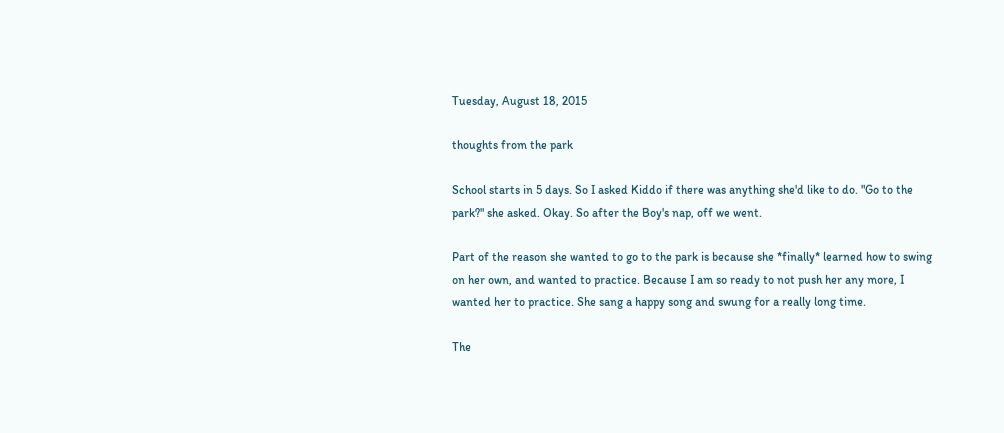Tuesday, August 18, 2015

thoughts from the park

School starts in 5 days. So I asked Kiddo if there was anything she'd like to do. "Go to the park?" she asked. Okay. So after the Boy's nap, off we went.

Part of the reason she wanted to go to the park is because she *finally* learned how to swing on her own, and wanted to practice. Because I am so ready to not push her any more, I wanted her to practice. She sang a happy song and swung for a really long time.

The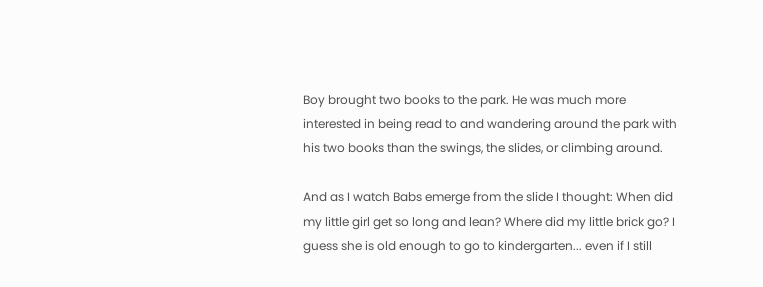Boy brought two books to the park. He was much more interested in being read to and wandering around the park with his two books than the swings, the slides, or climbing around.

And as I watch Babs emerge from the slide I thought: When did my little girl get so long and lean? Where did my little brick go? I guess she is old enough to go to kindergarten... even if I still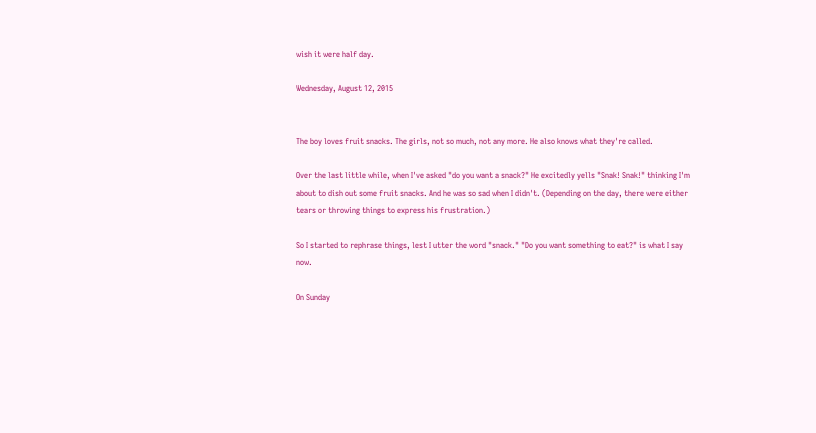wish it were half day.

Wednesday, August 12, 2015


The boy loves fruit snacks. The girls, not so much, not any more. He also knows what they're called.

Over the last little while, when I've asked "do you want a snack?" He excitedly yells "Snak! Snak!" thinking I'm about to dish out some fruit snacks. And he was so sad when I didn't. (Depending on the day, there were either tears or throwing things to express his frustration.)

So I started to rephrase things, lest I utter the word "snack." "Do you want something to eat?" is what I say now.

On Sunday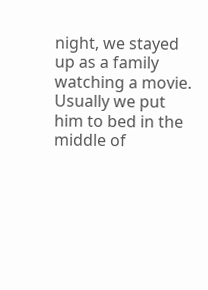night, we stayed up as a family watching a movie. Usually we put him to bed in the middle of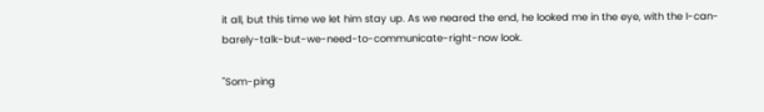it all, but this time we let him stay up. As we neared the end, he looked me in the eye, with the I-can-barely-talk-but-we-need-to-communicate-right-now look.

"Som-ping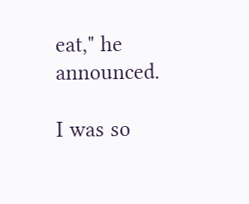eat," he announced.

I was so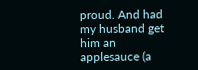proud. And had my husband get him an applesauce (a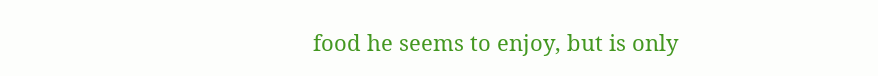food he seems to enjoy, but is only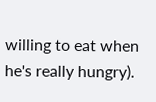willing to eat when he's really hungry).